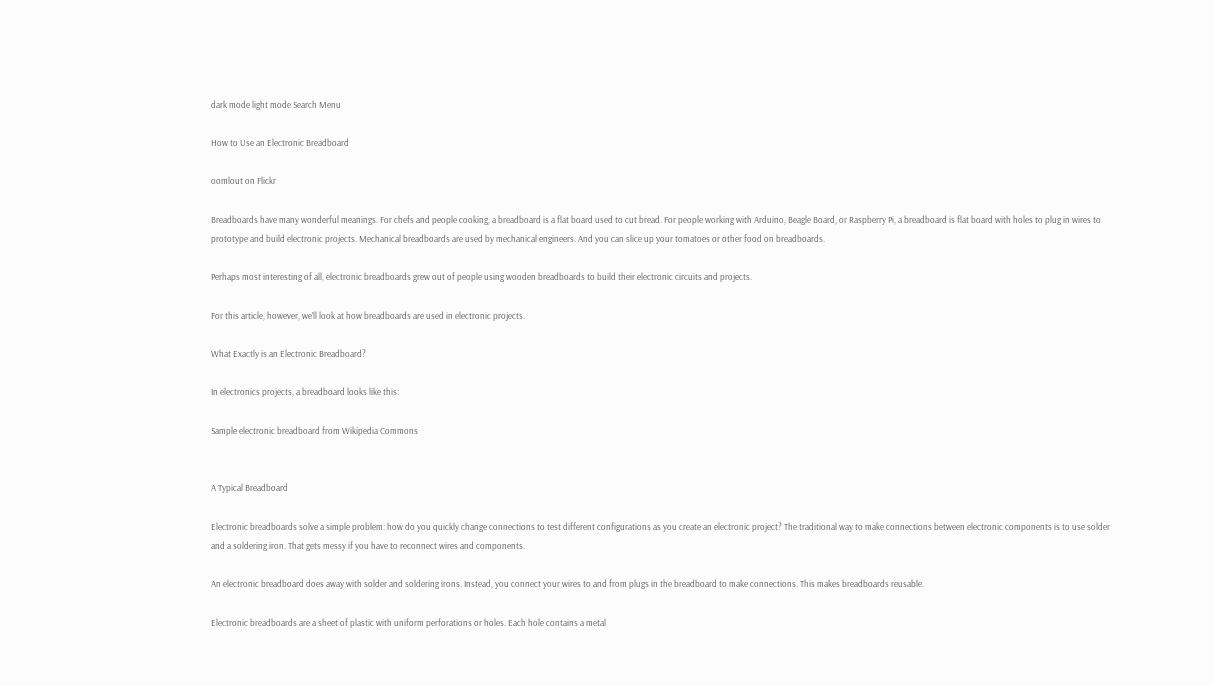dark mode light mode Search Menu

How to Use an Electronic Breadboard

oomlout on Flickr

Breadboards have many wonderful meanings. For chefs and people cooking, a breadboard is a flat board used to cut bread. For people working with Arduino, Beagle Board, or Raspberry Pi, a breadboard is flat board with holes to plug in wires to prototype and build electronic projects. Mechanical breadboards are used by mechanical engineers. And you can slice up your tomatoes or other food on breadboards.

Perhaps most interesting of all, electronic breadboards grew out of people using wooden breadboards to build their electronic circuits and projects.

For this article, however, we’ll look at how breadboards are used in electronic projects.

What Exactly is an Electronic Breadboard?

In electronics projects, a breadboard looks like this:

Sample electronic breadboard from Wikipedia Commons


A Typical Breadboard

Electronic breadboards solve a simple problem: how do you quickly change connections to test different configurations as you create an electronic project? The traditional way to make connections between electronic components is to use solder and a soldering iron. That gets messy if you have to reconnect wires and components.

An electronic breadboard does away with solder and soldering irons. Instead, you connect your wires to and from plugs in the breadboard to make connections. This makes breadboards reusable.

Electronic breadboards are a sheet of plastic with uniform perforations or holes. Each hole contains a metal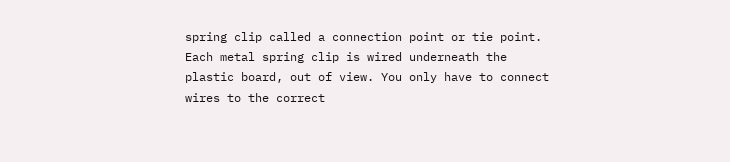spring clip called a connection point or tie point. Each metal spring clip is wired underneath the plastic board, out of view. You only have to connect wires to the correct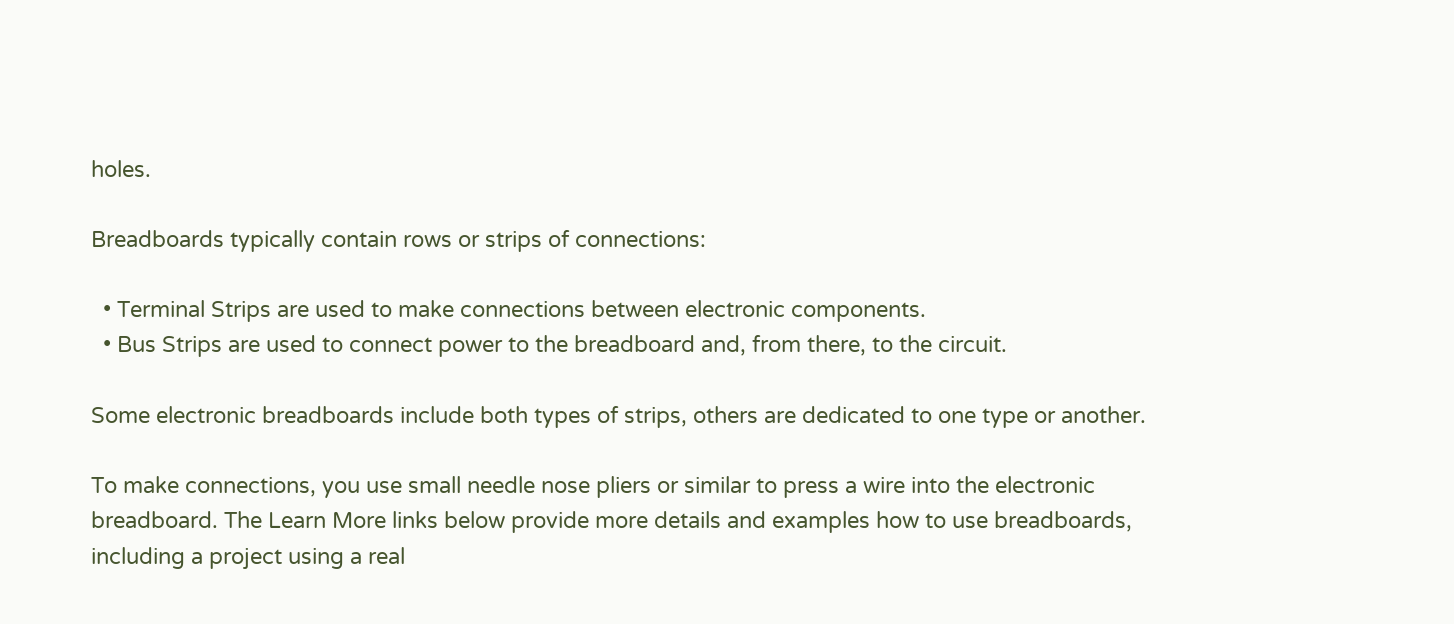holes.

Breadboards typically contain rows or strips of connections:

  • Terminal Strips are used to make connections between electronic components.
  • Bus Strips are used to connect power to the breadboard and, from there, to the circuit.

Some electronic breadboards include both types of strips, others are dedicated to one type or another.

To make connections, you use small needle nose pliers or similar to press a wire into the electronic breadboard. The Learn More links below provide more details and examples how to use breadboards, including a project using a real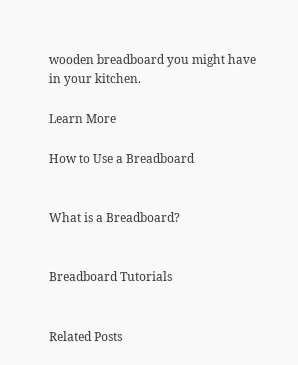wooden breadboard you might have in your kitchen.

Learn More

How to Use a Breadboard


What is a Breadboard?


Breadboard Tutorials


Related Posts